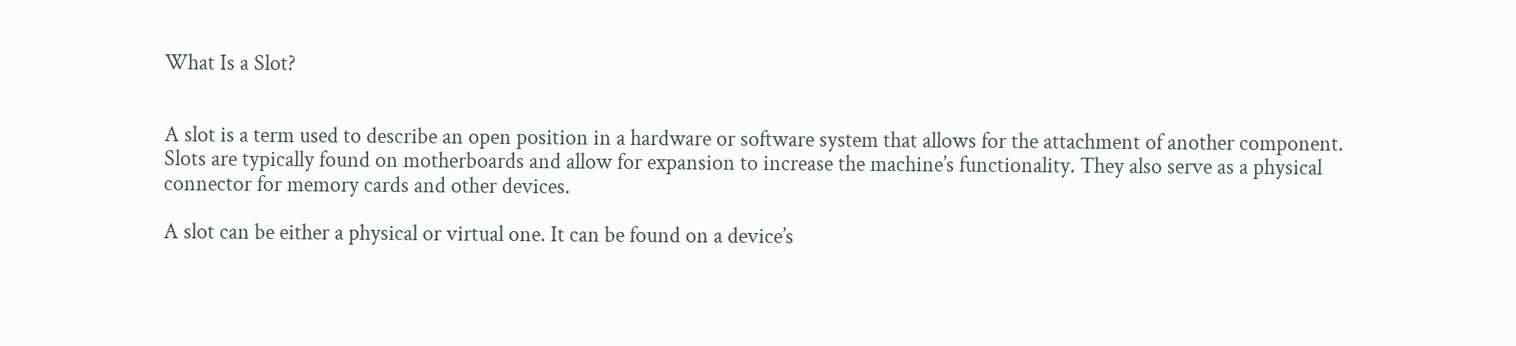What Is a Slot?


A slot is a term used to describe an open position in a hardware or software system that allows for the attachment of another component. Slots are typically found on motherboards and allow for expansion to increase the machine’s functionality. They also serve as a physical connector for memory cards and other devices.

A slot can be either a physical or virtual one. It can be found on a device’s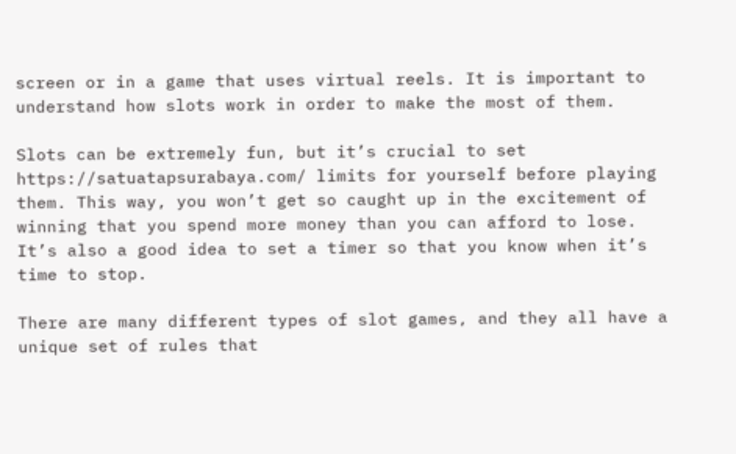screen or in a game that uses virtual reels. It is important to understand how slots work in order to make the most of them.

Slots can be extremely fun, but it’s crucial to set https://satuatapsurabaya.com/ limits for yourself before playing them. This way, you won’t get so caught up in the excitement of winning that you spend more money than you can afford to lose. It’s also a good idea to set a timer so that you know when it’s time to stop.

There are many different types of slot games, and they all have a unique set of rules that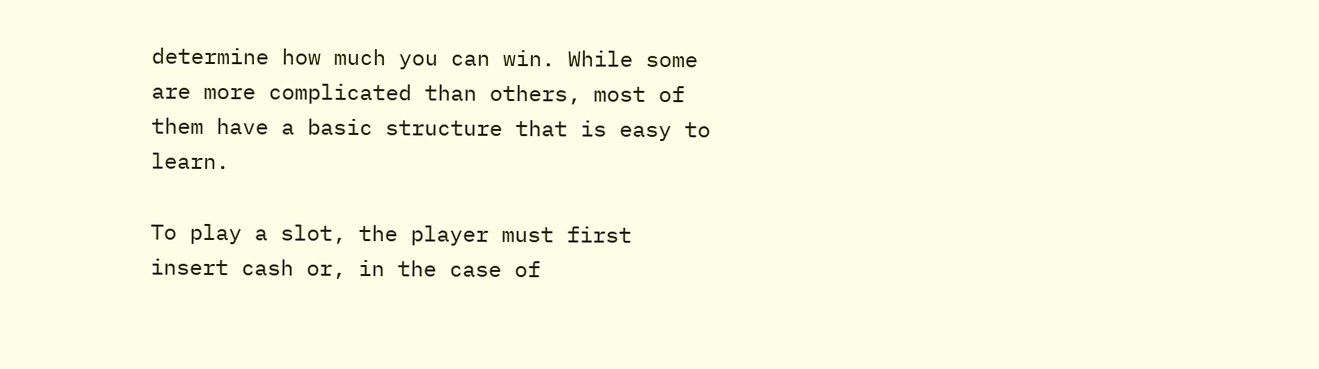determine how much you can win. While some are more complicated than others, most of them have a basic structure that is easy to learn.

To play a slot, the player must first insert cash or, in the case of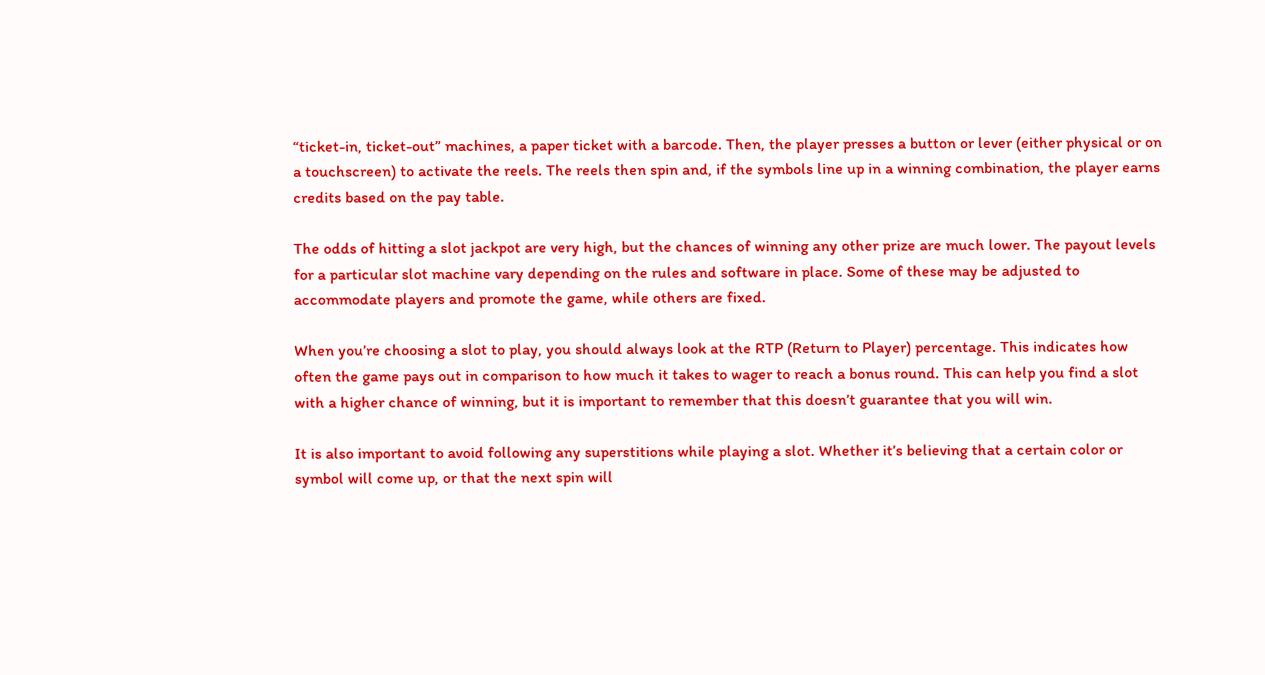“ticket-in, ticket-out” machines, a paper ticket with a barcode. Then, the player presses a button or lever (either physical or on a touchscreen) to activate the reels. The reels then spin and, if the symbols line up in a winning combination, the player earns credits based on the pay table.

The odds of hitting a slot jackpot are very high, but the chances of winning any other prize are much lower. The payout levels for a particular slot machine vary depending on the rules and software in place. Some of these may be adjusted to accommodate players and promote the game, while others are fixed.

When you’re choosing a slot to play, you should always look at the RTP (Return to Player) percentage. This indicates how often the game pays out in comparison to how much it takes to wager to reach a bonus round. This can help you find a slot with a higher chance of winning, but it is important to remember that this doesn’t guarantee that you will win.

It is also important to avoid following any superstitions while playing a slot. Whether it’s believing that a certain color or symbol will come up, or that the next spin will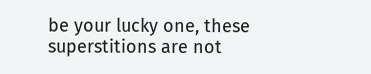be your lucky one, these superstitions are not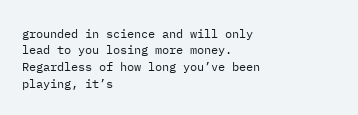grounded in science and will only lead to you losing more money. Regardless of how long you’ve been playing, it’s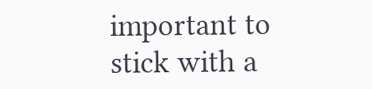important to stick with a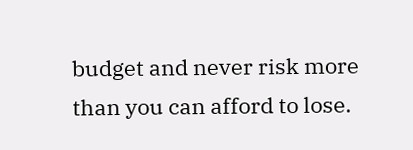budget and never risk more than you can afford to lose.